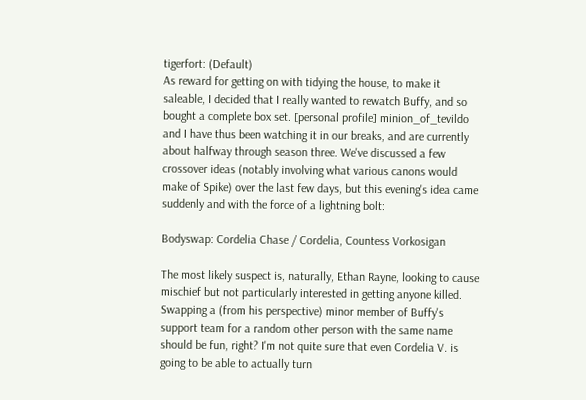tigerfort: (Default)
As reward for getting on with tidying the house, to make it saleable, I decided that I really wanted to rewatch Buffy, and so bought a complete box set. [personal profile] minion_of_tevildo and I have thus been watching it in our breaks, and are currently about halfway through season three. We've discussed a few crossover ideas (notably involving what various canons would make of Spike) over the last few days, but this evening's idea came suddenly and with the force of a lightning bolt:

Bodyswap: Cordelia Chase / Cordelia, Countess Vorkosigan

The most likely suspect is, naturally, Ethan Rayne, looking to cause mischief but not particularly interested in getting anyone killed. Swapping a (from his perspective) minor member of Buffy's support team for a random other person with the same name should be fun, right? I'm not quite sure that even Cordelia V. is going to be able to actually turn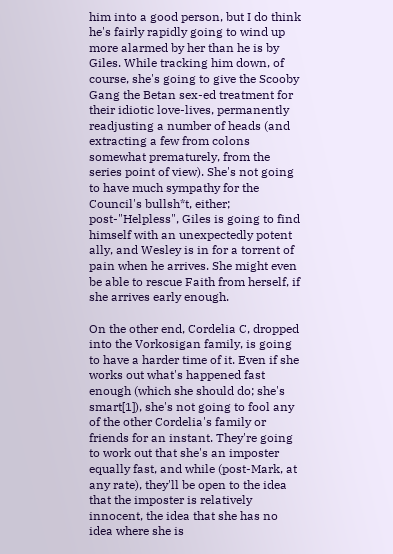him into a good person, but I do think he's fairly rapidly going to wind up more alarmed by her than he is by Giles. While tracking him down, of course, she's going to give the Scooby Gang the Betan sex-ed treatment for their idiotic love-lives, permanently readjusting a number of heads (and extracting a few from colons somewhat prematurely, from the series point of view). She's not going to have much sympathy for the Council's bullsh*t, either; post-"Helpless", Giles is going to find himself with an unexpectedly potent ally, and Wesley is in for a torrent of pain when he arrives. She might even be able to rescue Faith from herself, if she arrives early enough.

On the other end, Cordelia C, dropped into the Vorkosigan family, is going to have a harder time of it. Even if she works out what's happened fast enough (which she should do; she's smart[1]), she's not going to fool any of the other Cordelia's family or friends for an instant. They're going to work out that she's an imposter equally fast, and while (post-Mark, at any rate), they'll be open to the idea that the imposter is relatively innocent, the idea that she has no idea where she is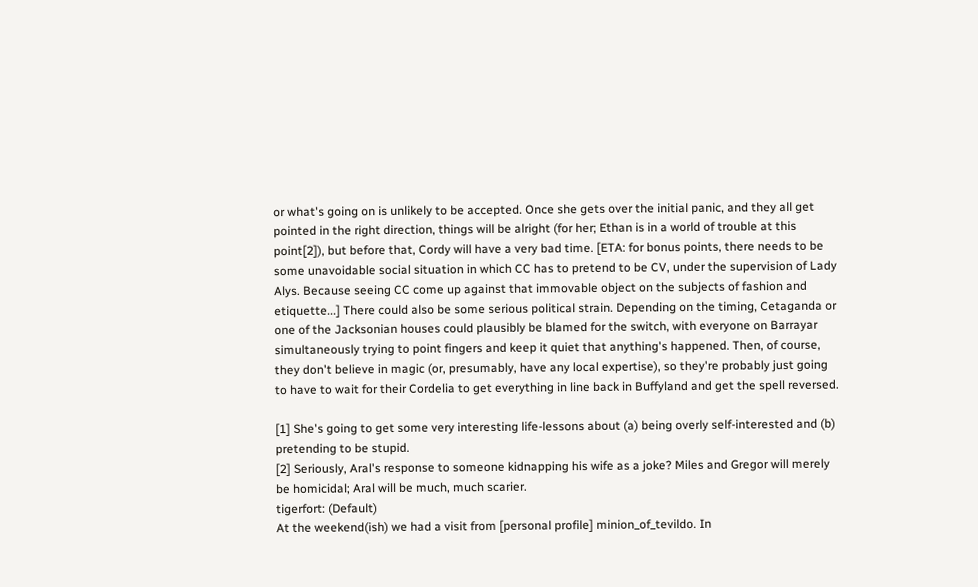or what's going on is unlikely to be accepted. Once she gets over the initial panic, and they all get pointed in the right direction, things will be alright (for her; Ethan is in a world of trouble at this point[2]), but before that, Cordy will have a very bad time. [ETA: for bonus points, there needs to be some unavoidable social situation in which CC has to pretend to be CV, under the supervision of Lady Alys. Because seeing CC come up against that immovable object on the subjects of fashion and etiquette...] There could also be some serious political strain. Depending on the timing, Cetaganda or one of the Jacksonian houses could plausibly be blamed for the switch, with everyone on Barrayar simultaneously trying to point fingers and keep it quiet that anything's happened. Then, of course, they don't believe in magic (or, presumably, have any local expertise), so they're probably just going to have to wait for their Cordelia to get everything in line back in Buffyland and get the spell reversed.

[1] She's going to get some very interesting life-lessons about (a) being overly self-interested and (b) pretending to be stupid.
[2] Seriously, Aral's response to someone kidnapping his wife as a joke? Miles and Gregor will merely be homicidal; Aral will be much, much scarier.
tigerfort: (Default)
At the weekend(ish) we had a visit from [personal profile] minion_of_tevildo. In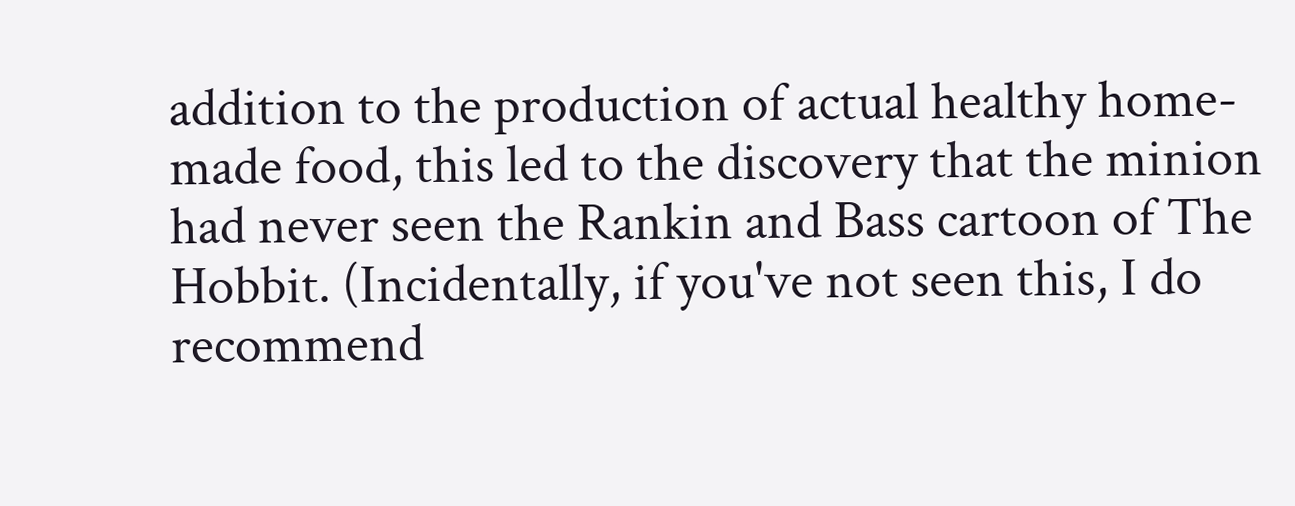addition to the production of actual healthy home-made food, this led to the discovery that the minion had never seen the Rankin and Bass cartoon of The Hobbit. (Incidentally, if you've not seen this, I do recommend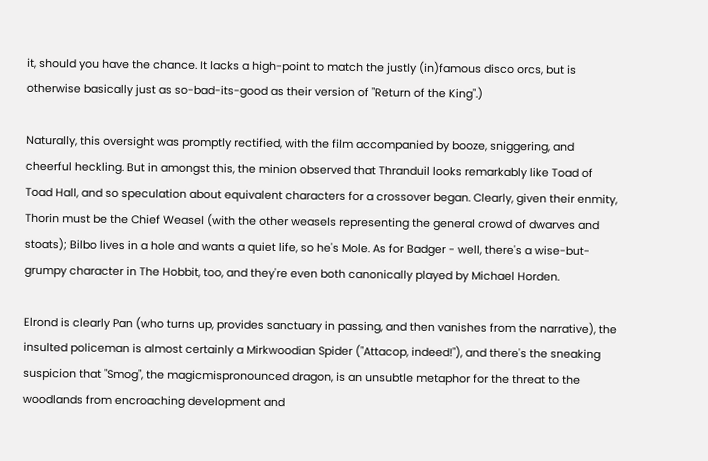it, should you have the chance. It lacks a high-point to match the justly (in)famous disco orcs, but is otherwise basically just as so-bad-its-good as their version of "Return of the King".)

Naturally, this oversight was promptly rectified, with the film accompanied by booze, sniggering, and cheerful heckling. But in amongst this, the minion observed that Thranduil looks remarkably like Toad of Toad Hall, and so speculation about equivalent characters for a crossover began. Clearly, given their enmity, Thorin must be the Chief Weasel (with the other weasels representing the general crowd of dwarves and stoats); Bilbo lives in a hole and wants a quiet life, so he's Mole. As for Badger - well, there's a wise-but-grumpy character in The Hobbit, too, and they're even both canonically played by Michael Horden.

Elrond is clearly Pan (who turns up, provides sanctuary in passing, and then vanishes from the narrative), the insulted policeman is almost certainly a Mirkwoodian Spider ("Attacop, indeed!"), and there's the sneaking suspicion that "Smog", the magicmispronounced dragon, is an unsubtle metaphor for the threat to the woodlands from encroaching development and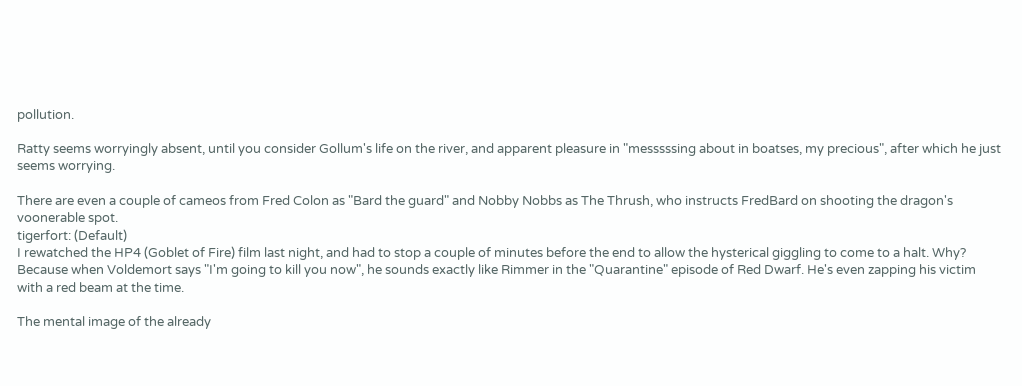pollution.

Ratty seems worryingly absent, until you consider Gollum's life on the river, and apparent pleasure in "messsssing about in boatses, my precious", after which he just seems worrying.

There are even a couple of cameos from Fred Colon as "Bard the guard" and Nobby Nobbs as The Thrush, who instructs FredBard on shooting the dragon's voonerable spot.
tigerfort: (Default)
I rewatched the HP4 (Goblet of Fire) film last night, and had to stop a couple of minutes before the end to allow the hysterical giggling to come to a halt. Why? Because when Voldemort says "I'm going to kill you now", he sounds exactly like Rimmer in the "Quarantine" episode of Red Dwarf. He's even zapping his victim with a red beam at the time.

The mental image of the already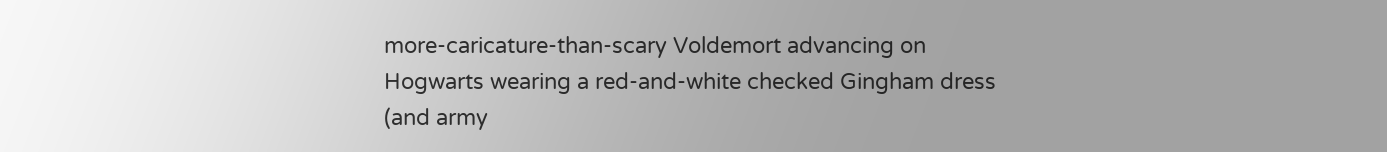more-caricature-than-scary Voldemort advancing on Hogwarts wearing a red-and-white checked Gingham dress (and army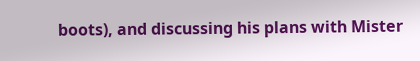boots), and discussing his plans with Mister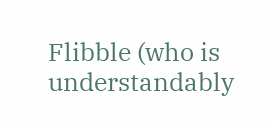Flibble (who is understandably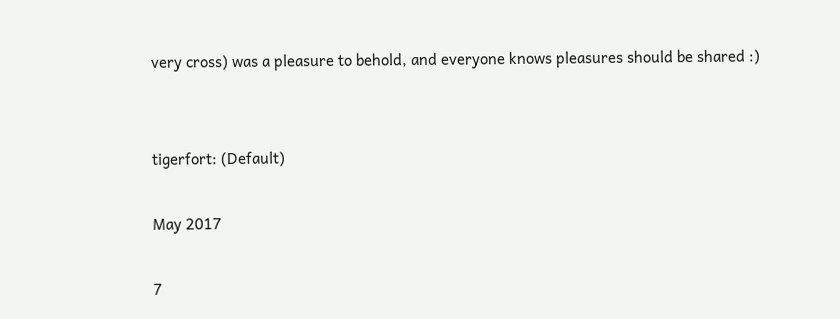very cross) was a pleasure to behold, and everyone knows pleasures should be shared :)


tigerfort: (Default)

May 2017

7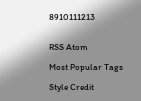8910111213


RSS Atom

Most Popular Tags

Style Credit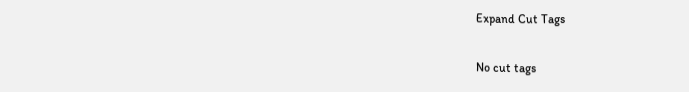Expand Cut Tags

No cut tags